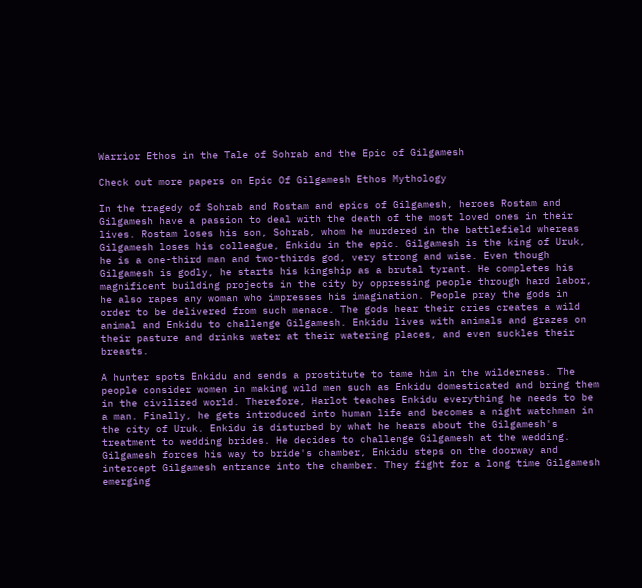Warrior Ethos in the Tale of Sohrab and the Epic of Gilgamesh

Check out more papers on Epic Of Gilgamesh Ethos Mythology

In the tragedy of Sohrab and Rostam and epics of Gilgamesh, heroes Rostam and Gilgamesh have a passion to deal with the death of the most loved ones in their lives. Rostam loses his son, Sohrab, whom he murdered in the battlefield whereas Gilgamesh loses his colleague, Enkidu in the epic. Gilgamesh is the king of Uruk, he is a one-third man and two-thirds god, very strong and wise. Even though Gilgamesh is godly, he starts his kingship as a brutal tyrant. He completes his magnificent building projects in the city by oppressing people through hard labor, he also rapes any woman who impresses his imagination. People pray the gods in order to be delivered from such menace. The gods hear their cries creates a wild animal and Enkidu to challenge Gilgamesh. Enkidu lives with animals and grazes on their pasture and drinks water at their watering places, and even suckles their breasts.

A hunter spots Enkidu and sends a prostitute to tame him in the wilderness. The people consider women in making wild men such as Enkidu domesticated and bring them in the civilized world. Therefore, Harlot teaches Enkidu everything he needs to be a man. Finally, he gets introduced into human life and becomes a night watchman in the city of Uruk. Enkidu is disturbed by what he hears about the Gilgamesh's treatment to wedding brides. He decides to challenge Gilgamesh at the wedding. Gilgamesh forces his way to bride's chamber, Enkidu steps on the doorway and intercept Gilgamesh entrance into the chamber. They fight for a long time Gilgamesh emerging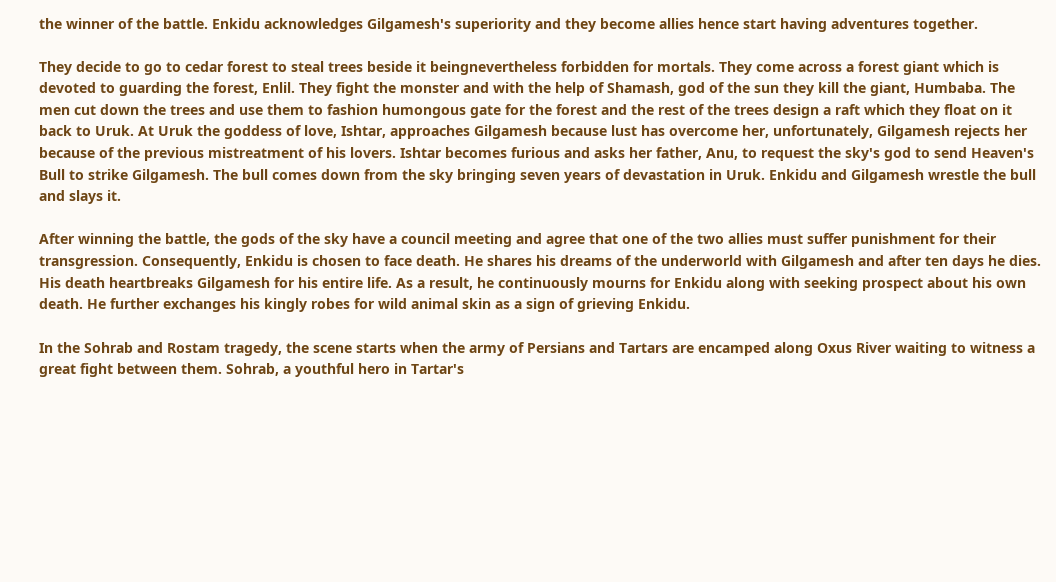the winner of the battle. Enkidu acknowledges Gilgamesh's superiority and they become allies hence start having adventures together.

They decide to go to cedar forest to steal trees beside it beingnevertheless forbidden for mortals. They come across a forest giant which is devoted to guarding the forest, Enlil. They fight the monster and with the help of Shamash, god of the sun they kill the giant, Humbaba. The men cut down the trees and use them to fashion humongous gate for the forest and the rest of the trees design a raft which they float on it back to Uruk. At Uruk the goddess of love, Ishtar, approaches Gilgamesh because lust has overcome her, unfortunately, Gilgamesh rejects her because of the previous mistreatment of his lovers. Ishtar becomes furious and asks her father, Anu, to request the sky's god to send Heaven's Bull to strike Gilgamesh. The bull comes down from the sky bringing seven years of devastation in Uruk. Enkidu and Gilgamesh wrestle the bull and slays it.

After winning the battle, the gods of the sky have a council meeting and agree that one of the two allies must suffer punishment for their transgression. Consequently, Enkidu is chosen to face death. He shares his dreams of the underworld with Gilgamesh and after ten days he dies. His death heartbreaks Gilgamesh for his entire life. As a result, he continuously mourns for Enkidu along with seeking prospect about his own death. He further exchanges his kingly robes for wild animal skin as a sign of grieving Enkidu.

In the Sohrab and Rostam tragedy, the scene starts when the army of Persians and Tartars are encamped along Oxus River waiting to witness a great fight between them. Sohrab, a youthful hero in Tartar's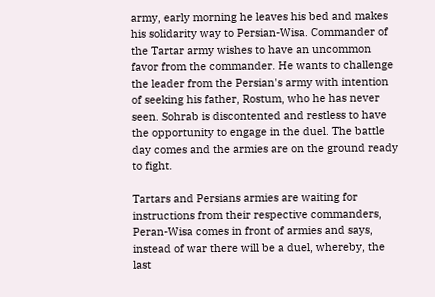army, early morning he leaves his bed and makes his solidarity way to Persian-Wisa. Commander of the Tartar army wishes to have an uncommon favor from the commander. He wants to challenge the leader from the Persian's army with intention of seeking his father, Rostum, who he has never seen. Sohrab is discontented and restless to have the opportunity to engage in the duel. The battle day comes and the armies are on the ground ready to fight.

Tartars and Persians armies are waiting for instructions from their respective commanders, Peran-Wisa comes in front of armies and says, instead of war there will be a duel, whereby, the last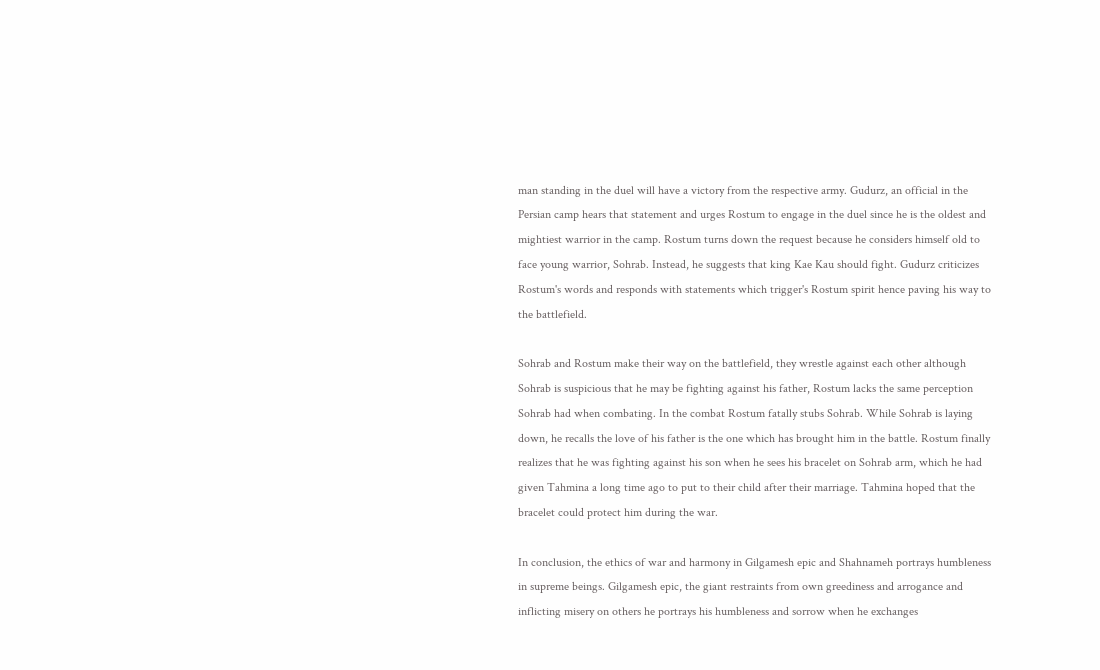man standing in the duel will have a victory from the respective army. Gudurz, an official in the Persian camp hears that statement and urges Rostum to engage in the duel since he is the oldest and mightiest warrior in the camp. Rostum turns down the request because he considers himself old to face young warrior, Sohrab. Instead, he suggests that king Kae Kau should fight. Gudurz criticizes Rostum's words and responds with statements which trigger's Rostum spirit hence paving his way to the battlefield.

Sohrab and Rostum make their way on the battlefield, they wrestle against each other although Sohrab is suspicious that he may be fighting against his father, Rostum lacks the same perception Sohrab had when combating. In the combat Rostum fatally stubs Sohrab. While Sohrab is laying down, he recalls the love of his father is the one which has brought him in the battle. Rostum finally realizes that he was fighting against his son when he sees his bracelet on Sohrab arm, which he had given Tahmina a long time ago to put to their child after their marriage. Tahmina hoped that the bracelet could protect him during the war.

In conclusion, the ethics of war and harmony in Gilgamesh epic and Shahnameh portrays humbleness in supreme beings. Gilgamesh epic, the giant restraints from own greediness and arrogance and inflicting misery on others he portrays his humbleness and sorrow when he exchanges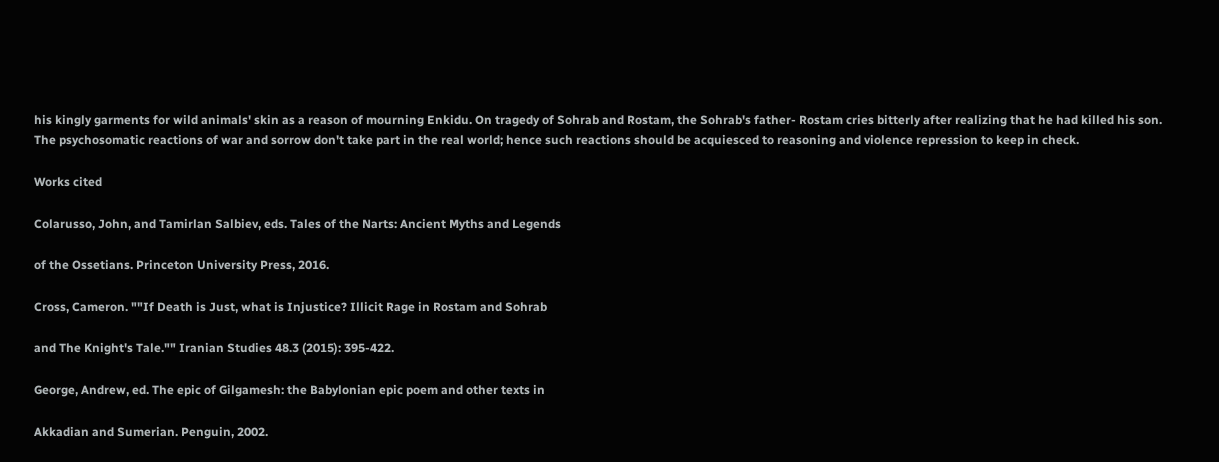his kingly garments for wild animals' skin as a reason of mourning Enkidu. On tragedy of Sohrab and Rostam, the Sohrab's father- Rostam cries bitterly after realizing that he had killed his son. The psychosomatic reactions of war and sorrow don't take part in the real world; hence such reactions should be acquiesced to reasoning and violence repression to keep in check.

Works cited

Colarusso, John, and Tamirlan Salbiev, eds. Tales of the Narts: Ancient Myths and Legends

of the Ossetians. Princeton University Press, 2016.

Cross, Cameron. ""If Death is Just, what is Injustice? Illicit Rage in Rostam and Sohrab

and The Knight's Tale."" Iranian Studies 48.3 (2015): 395-422.

George, Andrew, ed. The epic of Gilgamesh: the Babylonian epic poem and other texts in

Akkadian and Sumerian. Penguin, 2002.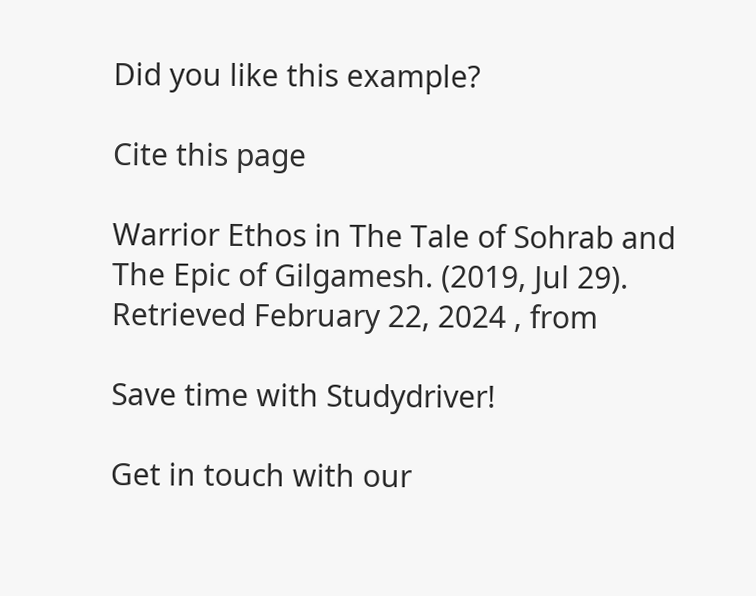Did you like this example?

Cite this page

Warrior Ethos in The Tale of Sohrab and The Epic of Gilgamesh. (2019, Jul 29). Retrieved February 22, 2024 , from

Save time with Studydriver!

Get in touch with our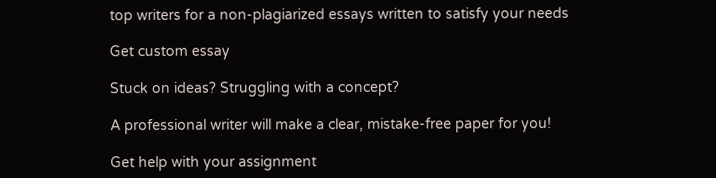top writers for a non-plagiarized essays written to satisfy your needs

Get custom essay

Stuck on ideas? Struggling with a concept?

A professional writer will make a clear, mistake-free paper for you!

Get help with your assignment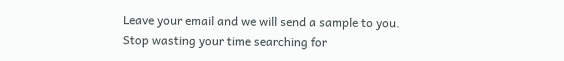Leave your email and we will send a sample to you.
Stop wasting your time searching for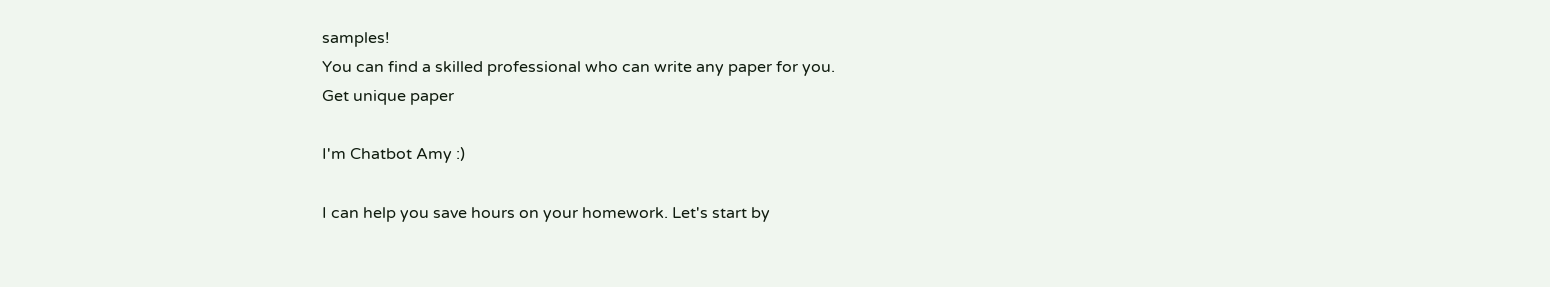samples!
You can find a skilled professional who can write any paper for you.
Get unique paper

I'm Chatbot Amy :)

I can help you save hours on your homework. Let's start by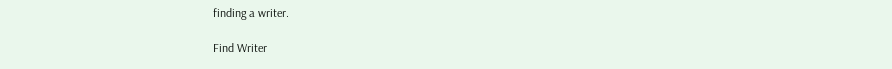finding a writer.

Find Writer